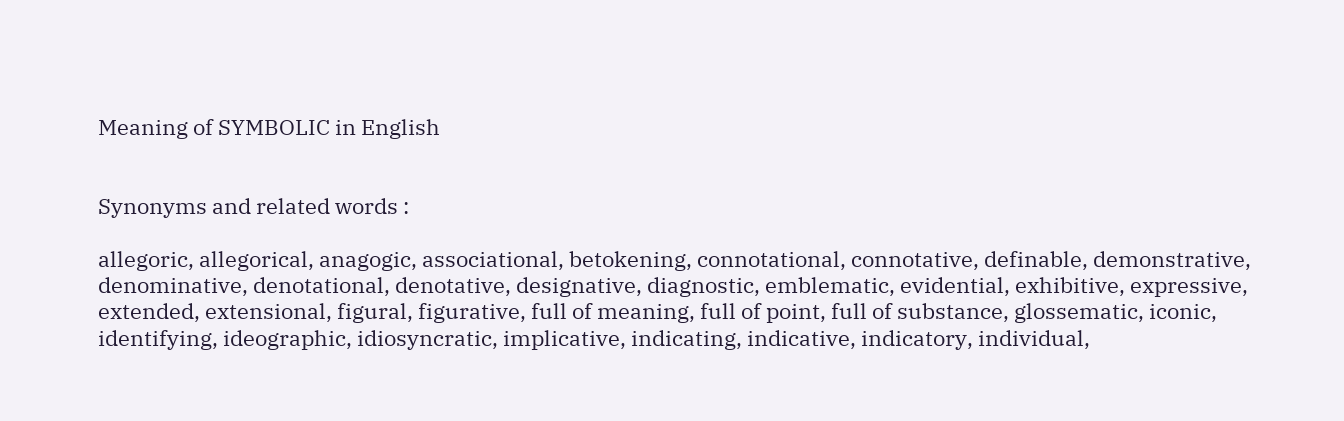Meaning of SYMBOLIC in English


Synonyms and related words :

allegoric, allegorical, anagogic, associational, betokening, connotational, connotative, definable, demonstrative, denominative, denotational, denotative, designative, diagnostic, emblematic, evidential, exhibitive, expressive, extended, extensional, figural, figurative, full of meaning, full of point, full of substance, glossematic, iconic, identifying, ideographic, idiosyncratic, implicative, indicating, indicative, indicatory, individual,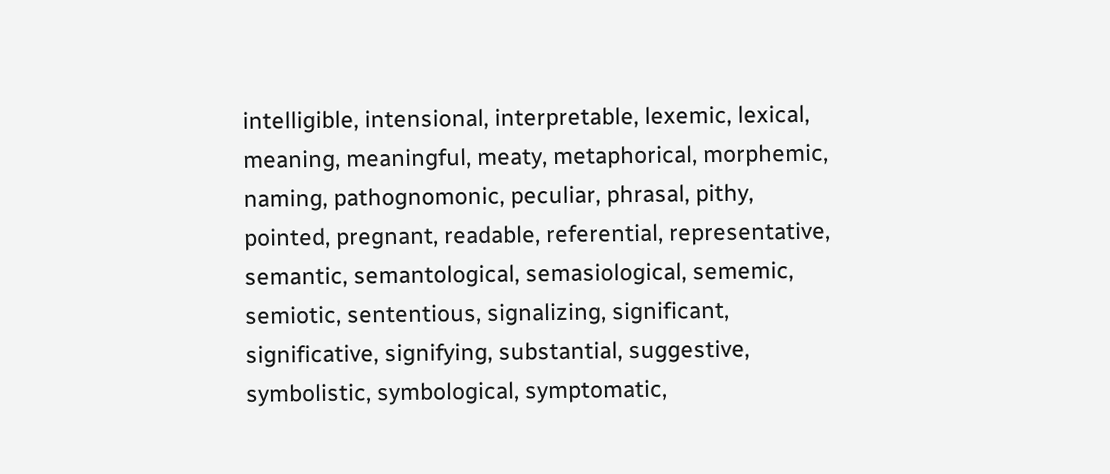intelligible, intensional, interpretable, lexemic, lexical, meaning, meaningful, meaty, metaphorical, morphemic, naming, pathognomonic, peculiar, phrasal, pithy, pointed, pregnant, readable, referential, representative, semantic, semantological, semasiological, sememic, semiotic, sententious, signalizing, significant, significative, signifying, substantial, suggestive, symbolistic, symbological, symptomatic,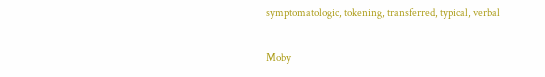symptomatologic, tokening, transferred, typical, verbal

Moby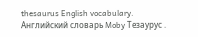thesaurus English vocabulary.      Английский словарь Moby Тезаурус .